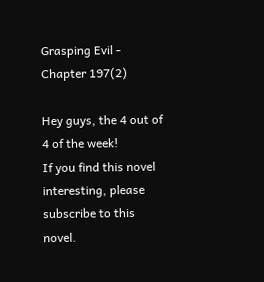Grasping Evil - Chapter 197(2)

Hey guys, the 4 out of 4 of the week!
If you find this novel interesting, please subscribe to this novel.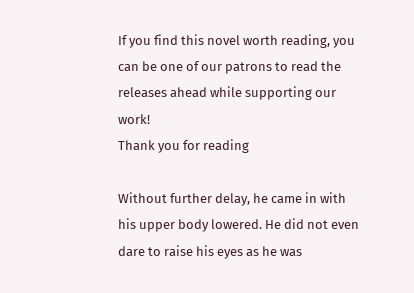If you find this novel worth reading, you can be one of our patrons to read the releases ahead while supporting our work!
Thank you for reading

Without further delay, he came in with his upper body lowered. He did not even dare to raise his eyes as he was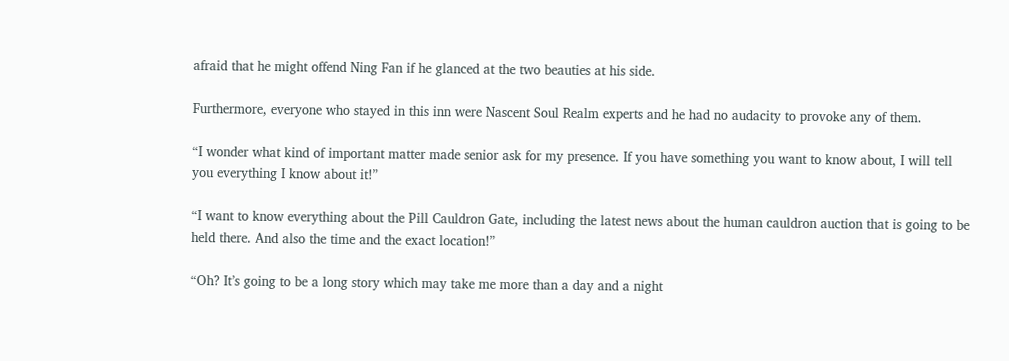afraid that he might offend Ning Fan if he glanced at the two beauties at his side.

Furthermore, everyone who stayed in this inn were Nascent Soul Realm experts and he had no audacity to provoke any of them.

“I wonder what kind of important matter made senior ask for my presence. If you have something you want to know about, I will tell you everything I know about it!”

“I want to know everything about the Pill Cauldron Gate, including the latest news about the human cauldron auction that is going to be held there. And also the time and the exact location!”

“Oh? It’s going to be a long story which may take me more than a day and a night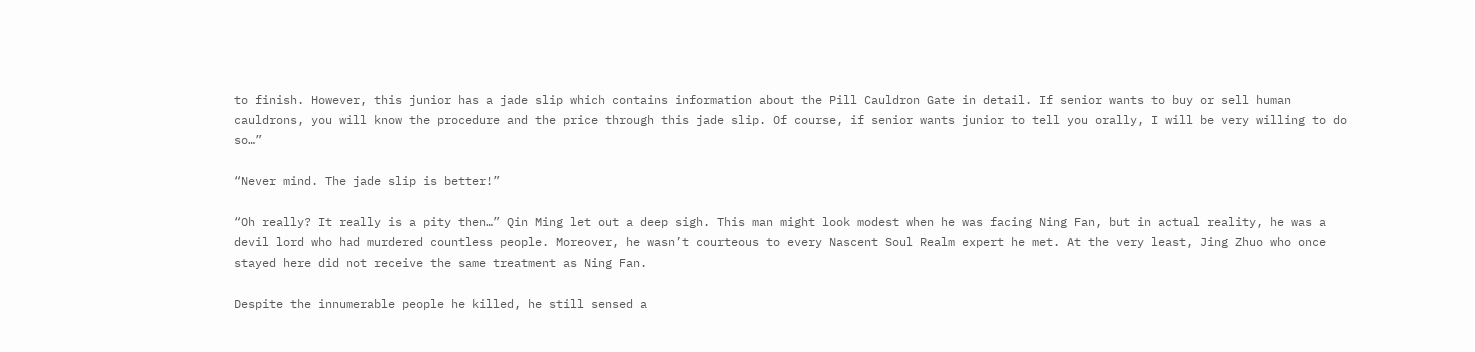to finish. However, this junior has a jade slip which contains information about the Pill Cauldron Gate in detail. If senior wants to buy or sell human cauldrons, you will know the procedure and the price through this jade slip. Of course, if senior wants junior to tell you orally, I will be very willing to do so…”

“Never mind. The jade slip is better!”

“Oh really? It really is a pity then…” Qin Ming let out a deep sigh. This man might look modest when he was facing Ning Fan, but in actual reality, he was a devil lord who had murdered countless people. Moreover, he wasn’t courteous to every Nascent Soul Realm expert he met. At the very least, Jing Zhuo who once stayed here did not receive the same treatment as Ning Fan.

Despite the innumerable people he killed, he still sensed a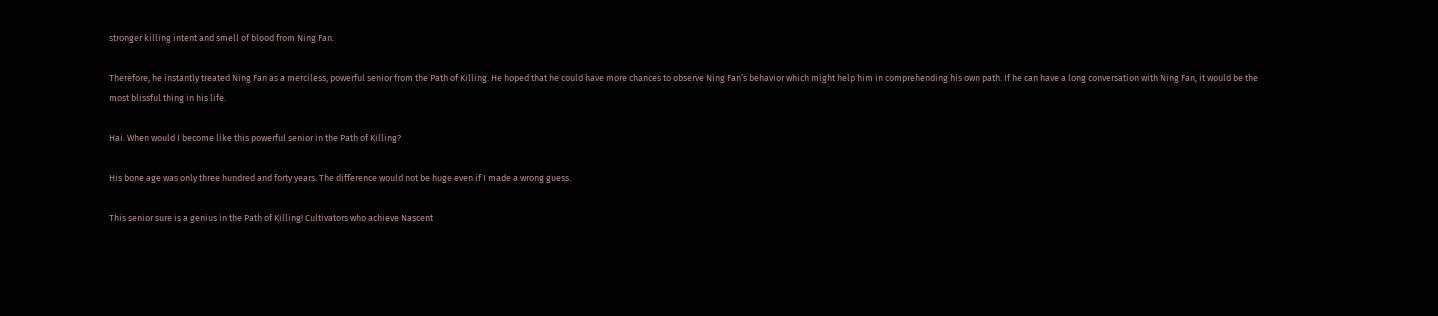stronger killing intent and smell of blood from Ning Fan.

Therefore, he instantly treated Ning Fan as a merciless, powerful senior from the Path of Killing. He hoped that he could have more chances to observe Ning Fan’s behavior which might help him in comprehending his own path. If he can have a long conversation with Ning Fan, it would be the most blissful thing in his life.

Hai. When would I become like this powerful senior in the Path of Killing?

His bone age was only three hundred and forty years. The difference would not be huge even if I made a wrong guess.

This senior sure is a genius in the Path of Killing! Cultivators who achieve Nascent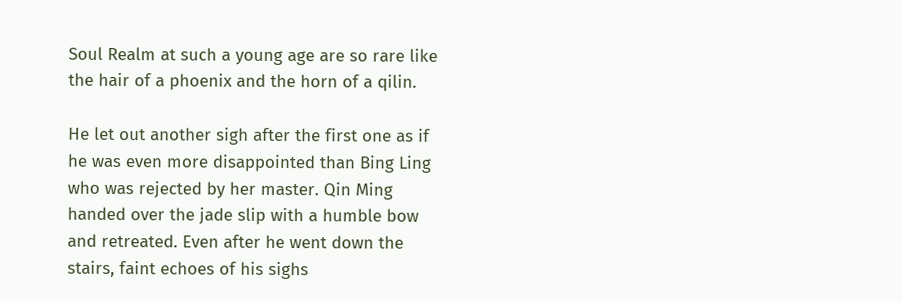Soul Realm at such a young age are so rare like the hair of a phoenix and the horn of a qilin.

He let out another sigh after the first one as if he was even more disappointed than Bing Ling who was rejected by her master. Qin Ming handed over the jade slip with a humble bow and retreated. Even after he went down the stairs, faint echoes of his sighs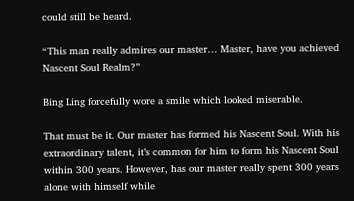could still be heard.

“This man really admires our master… Master, have you achieved Nascent Soul Realm?”

Bing Ling forcefully wore a smile which looked miserable.

That must be it. Our master has formed his Nascent Soul. With his extraordinary talent, it’s common for him to form his Nascent Soul within 300 years. However, has our master really spent 300 years alone with himself while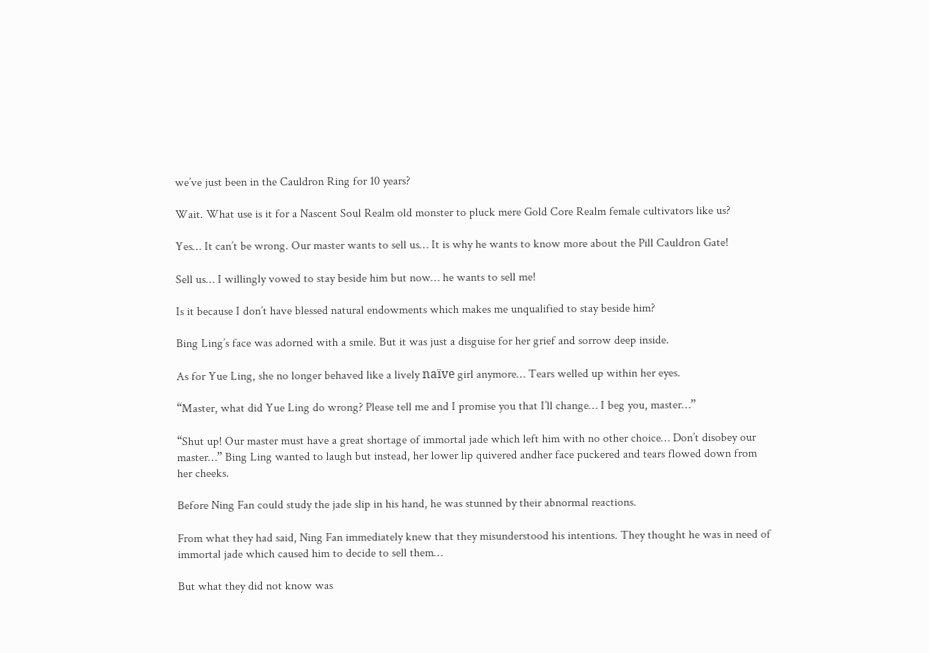we’ve just been in the Cauldron Ring for 10 years?

Wait. What use is it for a Nascent Soul Realm old monster to pluck mere Gold Core Realm female cultivators like us?

Yes… It can’t be wrong. Our master wants to sell us… It is why he wants to know more about the Pill Cauldron Gate!

Sell us… I willingly vowed to stay beside him but now… he wants to sell me!

Is it because I don’t have blessed natural endowments which makes me unqualified to stay beside him?

Bing Ling’s face was adorned with a smile. But it was just a disguise for her grief and sorrow deep inside.

As for Yue Ling, she no longer behaved like a lively naïve girl anymore… Tears welled up within her eyes.

“Master, what did Yue Ling do wrong? Please tell me and I promise you that I’ll change… I beg you, master…”

“Shut up! Our master must have a great shortage of immortal jade which left him with no other choice… Don’t disobey our master…” Bing Ling wanted to laugh but instead, her lower lip quivered andher face puckered and tears flowed down from her cheeks.

Before Ning Fan could study the jade slip in his hand, he was stunned by their abnormal reactions.

From what they had said, Ning Fan immediately knew that they misunderstood his intentions. They thought he was in need of immortal jade which caused him to decide to sell them…

But what they did not know was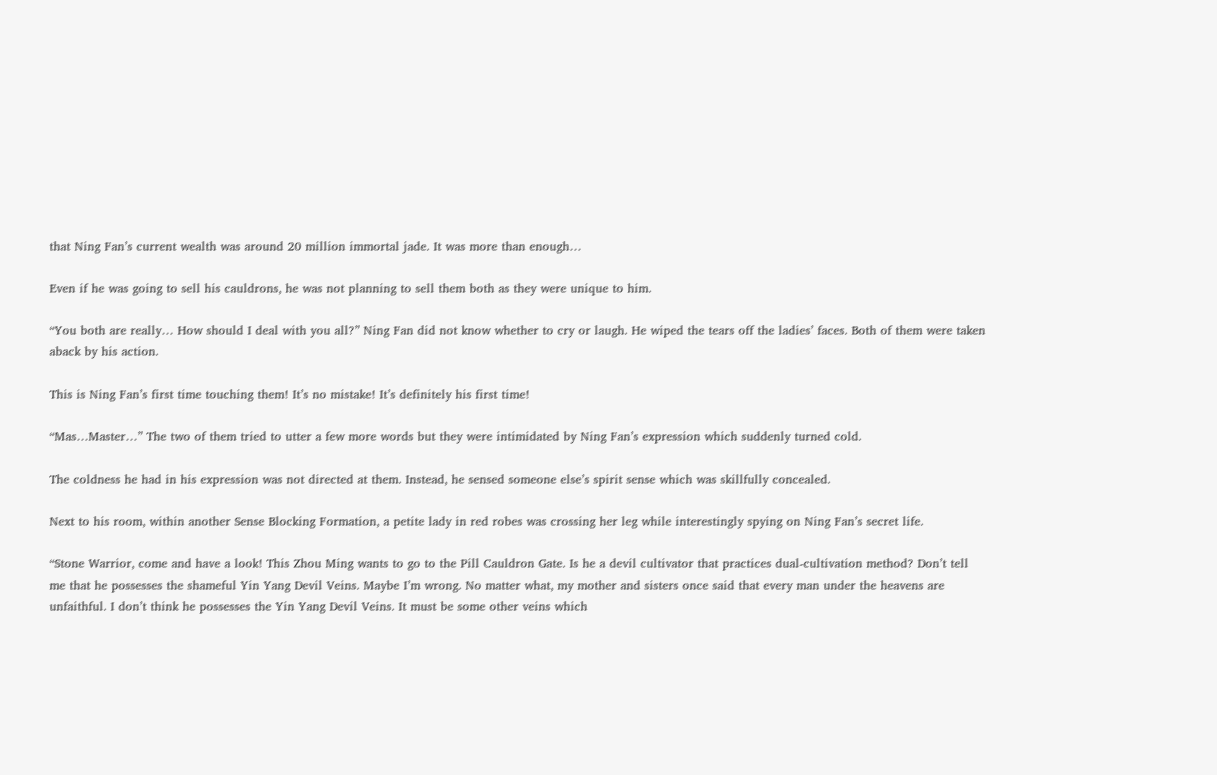that Ning Fan’s current wealth was around 20 million immortal jade. It was more than enough…

Even if he was going to sell his cauldrons, he was not planning to sell them both as they were unique to him.

“You both are really… How should I deal with you all?” Ning Fan did not know whether to cry or laugh. He wiped the tears off the ladies’ faces. Both of them were taken aback by his action.

This is Ning Fan’s first time touching them! It’s no mistake! It’s definitely his first time!

“Mas…Master…” The two of them tried to utter a few more words but they were intimidated by Ning Fan’s expression which suddenly turned cold.

The coldness he had in his expression was not directed at them. Instead, he sensed someone else’s spirit sense which was skillfully concealed.

Next to his room, within another Sense Blocking Formation, a petite lady in red robes was crossing her leg while interestingly spying on Ning Fan’s secret life.

“Stone Warrior, come and have a look! This Zhou Ming wants to go to the Pill Cauldron Gate. Is he a devil cultivator that practices dual-cultivation method? Don’t tell me that he possesses the shameful Yin Yang Devil Veins. Maybe I’m wrong. No matter what, my mother and sisters once said that every man under the heavens are unfaithful. I don’t think he possesses the Yin Yang Devil Veins. It must be some other veins which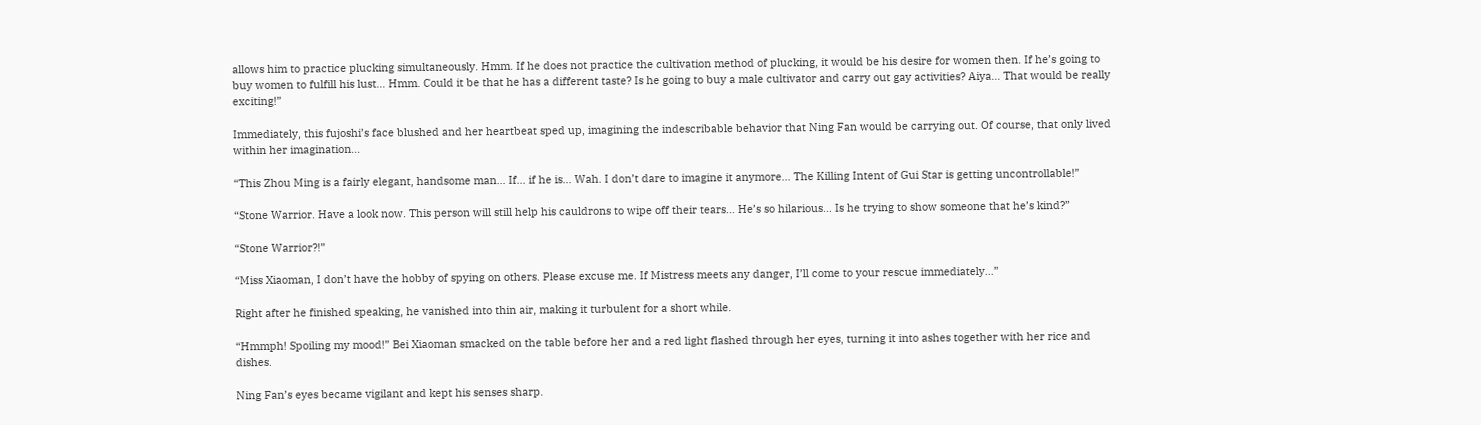allows him to practice plucking simultaneously. Hmm. If he does not practice the cultivation method of plucking, it would be his desire for women then. If he’s going to buy women to fulfill his lust… Hmm. Could it be that he has a different taste? Is he going to buy a male cultivator and carry out gay activities? Aiya… That would be really exciting!”

Immediately, this fujoshi’s face blushed and her heartbeat sped up, imagining the indescribable behavior that Ning Fan would be carrying out. Of course, that only lived within her imagination…

“This Zhou Ming is a fairly elegant, handsome man… If… if he is… Wah. I don’t dare to imagine it anymore… The Killing Intent of Gui Star is getting uncontrollable!”

“Stone Warrior. Have a look now. This person will still help his cauldrons to wipe off their tears… He’s so hilarious… Is he trying to show someone that he’s kind?”

“Stone Warrior?!”

“Miss Xiaoman, I don’t have the hobby of spying on others. Please excuse me. If Mistress meets any danger, I’ll come to your rescue immediately…”

Right after he finished speaking, he vanished into thin air, making it turbulent for a short while.

“Hmmph! Spoiling my mood!” Bei Xiaoman smacked on the table before her and a red light flashed through her eyes, turning it into ashes together with her rice and dishes.

Ning Fan’s eyes became vigilant and kept his senses sharp.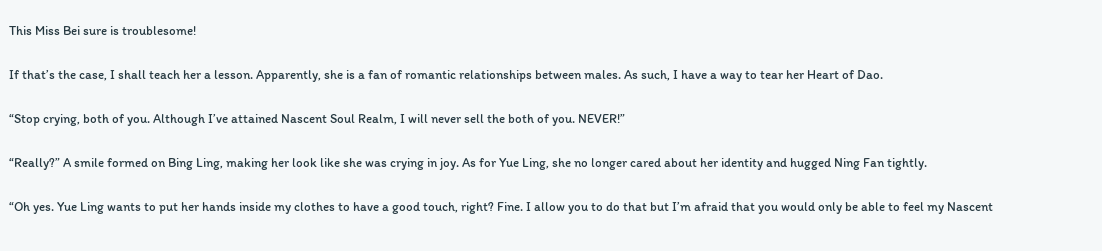This Miss Bei sure is troublesome!

If that’s the case, I shall teach her a lesson. Apparently, she is a fan of romantic relationships between males. As such, I have a way to tear her Heart of Dao.

“Stop crying, both of you. Although I’ve attained Nascent Soul Realm, I will never sell the both of you. NEVER!”

“Really?” A smile formed on Bing Ling, making her look like she was crying in joy. As for Yue Ling, she no longer cared about her identity and hugged Ning Fan tightly.

“Oh yes. Yue Ling wants to put her hands inside my clothes to have a good touch, right? Fine. I allow you to do that but I’m afraid that you would only be able to feel my Nascent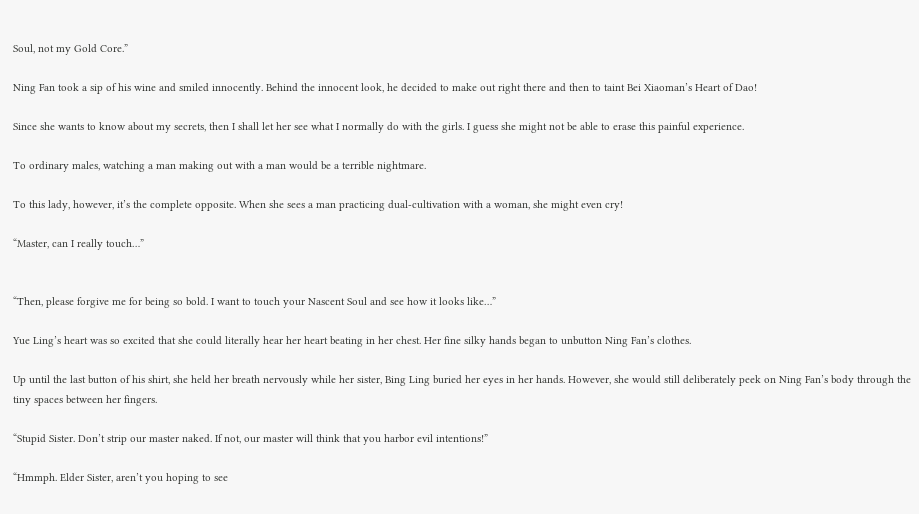Soul, not my Gold Core.”

Ning Fan took a sip of his wine and smiled innocently. Behind the innocent look, he decided to make out right there and then to taint Bei Xiaoman’s Heart of Dao!

Since she wants to know about my secrets, then I shall let her see what I normally do with the girls. I guess she might not be able to erase this painful experience.

To ordinary males, watching a man making out with a man would be a terrible nightmare.

To this lady, however, it’s the complete opposite. When she sees a man practicing dual-cultivation with a woman, she might even cry!

“Master, can I really touch…”


“Then, please forgive me for being so bold. I want to touch your Nascent Soul and see how it looks like…”

Yue Ling’s heart was so excited that she could literally hear her heart beating in her chest. Her fine silky hands began to unbutton Ning Fan’s clothes.

Up until the last button of his shirt, she held her breath nervously while her sister, Bing Ling buried her eyes in her hands. However, she would still deliberately peek on Ning Fan’s body through the tiny spaces between her fingers.

“Stupid Sister. Don’t strip our master naked. If not, our master will think that you harbor evil intentions!”

“Hmmph. Elder Sister, aren’t you hoping to see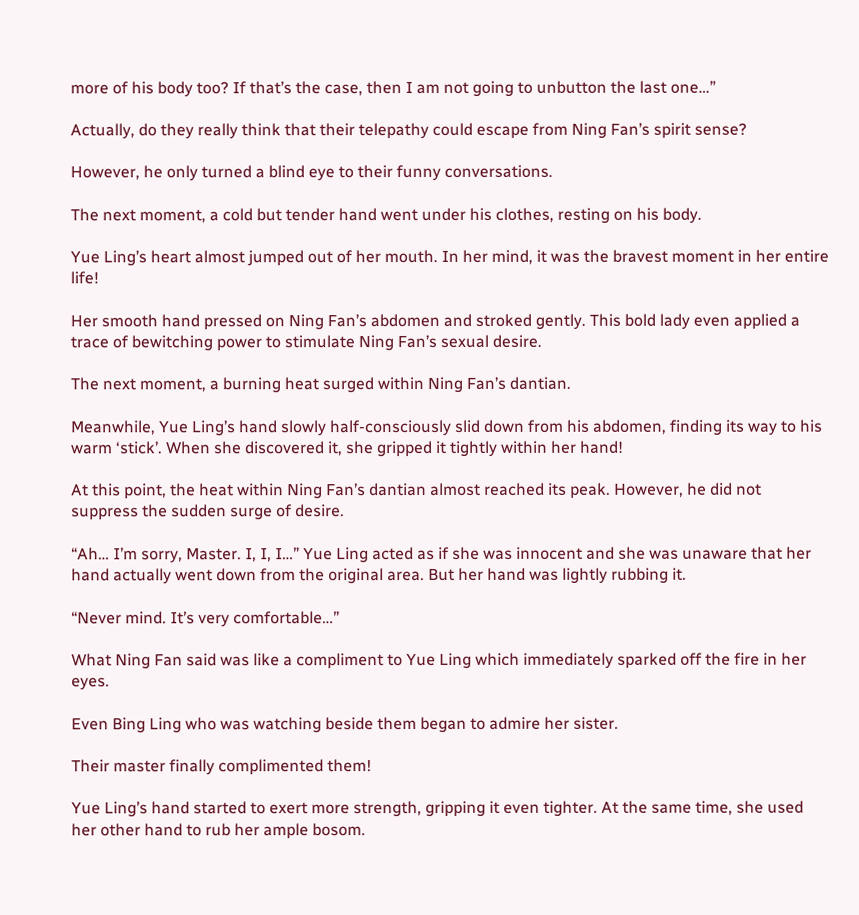more of his body too? If that’s the case, then I am not going to unbutton the last one…”

Actually, do they really think that their telepathy could escape from Ning Fan’s spirit sense?

However, he only turned a blind eye to their funny conversations.

The next moment, a cold but tender hand went under his clothes, resting on his body.

Yue Ling’s heart almost jumped out of her mouth. In her mind, it was the bravest moment in her entire life!

Her smooth hand pressed on Ning Fan’s abdomen and stroked gently. This bold lady even applied a trace of bewitching power to stimulate Ning Fan’s sexual desire.

The next moment, a burning heat surged within Ning Fan’s dantian.

Meanwhile, Yue Ling’s hand slowly half-consciously slid down from his abdomen, finding its way to his warm ‘stick’. When she discovered it, she gripped it tightly within her hand!

At this point, the heat within Ning Fan’s dantian almost reached its peak. However, he did not suppress the sudden surge of desire.

“Ah… I’m sorry, Master. I, I, I…” Yue Ling acted as if she was innocent and she was unaware that her hand actually went down from the original area. But her hand was lightly rubbing it.

“Never mind. It’s very comfortable…”

What Ning Fan said was like a compliment to Yue Ling which immediately sparked off the fire in her eyes.

Even Bing Ling who was watching beside them began to admire her sister.

Their master finally complimented them!

Yue Ling’s hand started to exert more strength, gripping it even tighter. At the same time, she used her other hand to rub her ample bosom.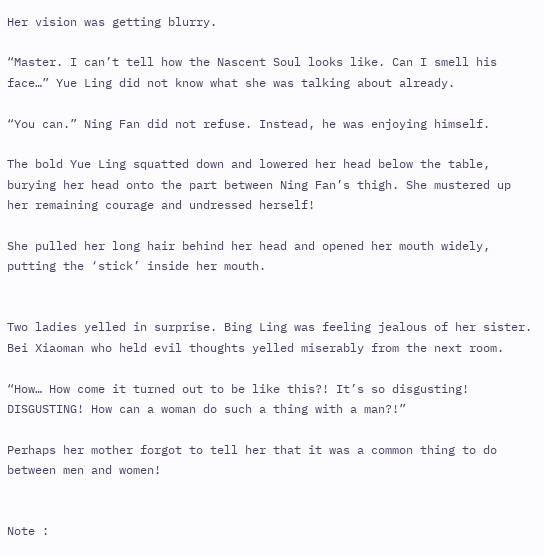Her vision was getting blurry.

“Master. I can’t tell how the Nascent Soul looks like. Can I smell his face…” Yue Ling did not know what she was talking about already.

“You can.” Ning Fan did not refuse. Instead, he was enjoying himself.

The bold Yue Ling squatted down and lowered her head below the table, burying her head onto the part between Ning Fan’s thigh. She mustered up her remaining courage and undressed herself!

She pulled her long hair behind her head and opened her mouth widely, putting the ‘stick’ inside her mouth.


Two ladies yelled in surprise. Bing Ling was feeling jealous of her sister. Bei Xiaoman who held evil thoughts yelled miserably from the next room.

“How… How come it turned out to be like this?! It’s so disgusting! DISGUSTING! How can a woman do such a thing with a man?!”

Perhaps her mother forgot to tell her that it was a common thing to do between men and women!


Note :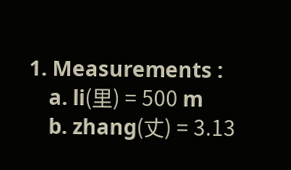1. Measurements :
    a. li(里) = 500 m
    b. zhang(丈) = 3.13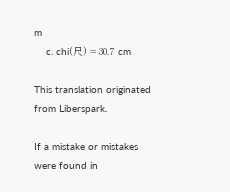m
    c. chi(尺) = 30.7 cm

This translation originated from Liberspark.

If a mistake or mistakes were found in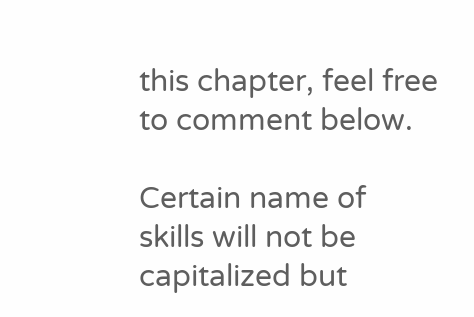this chapter, feel free to comment below.

Certain name of skills will not be capitalized but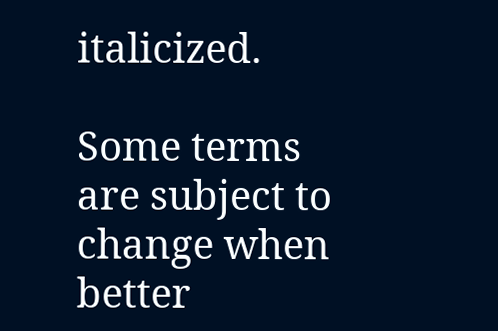italicized.

Some terms are subject to change when better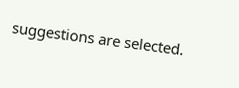suggestions are selected.